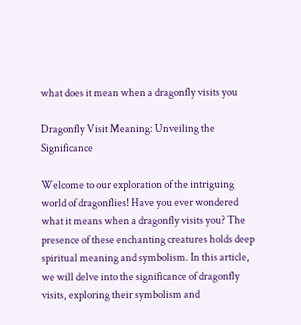what does it mean when a dragonfly visits you

Dragonfly Visit Meaning: Unveiling the Significance

Welcome to our exploration of the intriguing world of dragonflies! Have you ever wondered what it means when a dragonfly visits you? The presence of these enchanting creatures holds deep spiritual meaning and symbolism. In this article, we will delve into the significance of dragonfly visits, exploring their symbolism and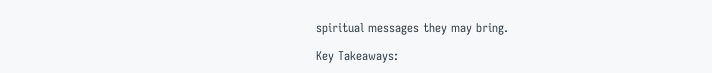spiritual messages they may bring.

Key Takeaways: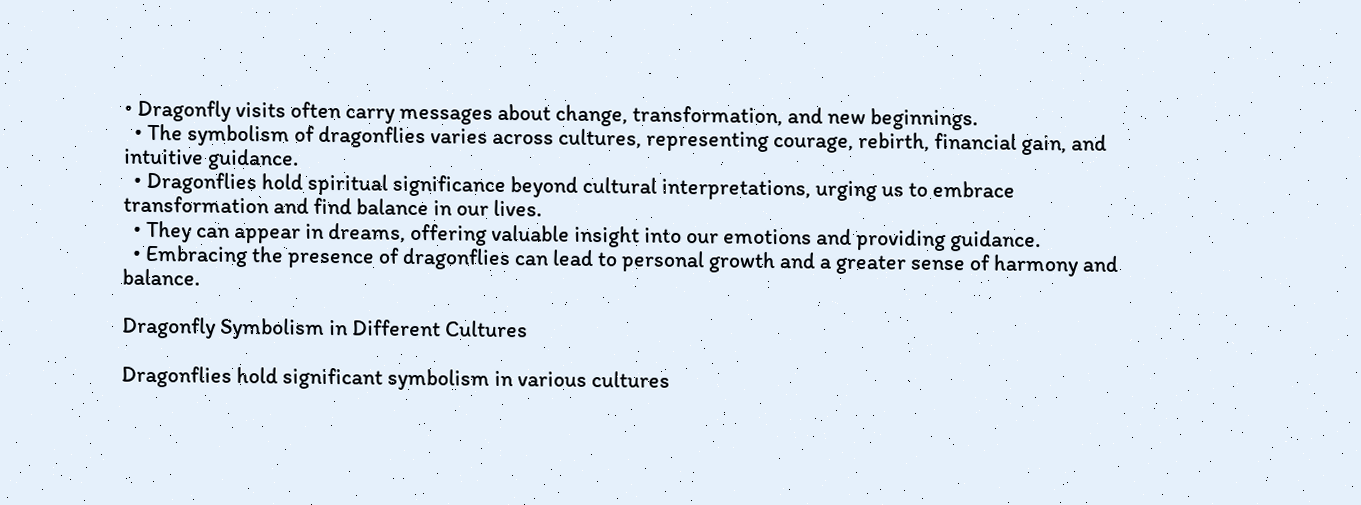• Dragonfly visits often carry messages about change, transformation, and new beginnings.
  • The symbolism of dragonflies varies across cultures, representing courage, rebirth, financial gain, and intuitive guidance.
  • Dragonflies hold spiritual significance beyond cultural interpretations, urging us to embrace transformation and find balance in our lives.
  • They can appear in dreams, offering valuable insight into our emotions and providing guidance.
  • Embracing the presence of dragonflies can lead to personal growth and a greater sense of harmony and balance.

Dragonfly Symbolism in Different Cultures

Dragonflies hold significant symbolism in various cultures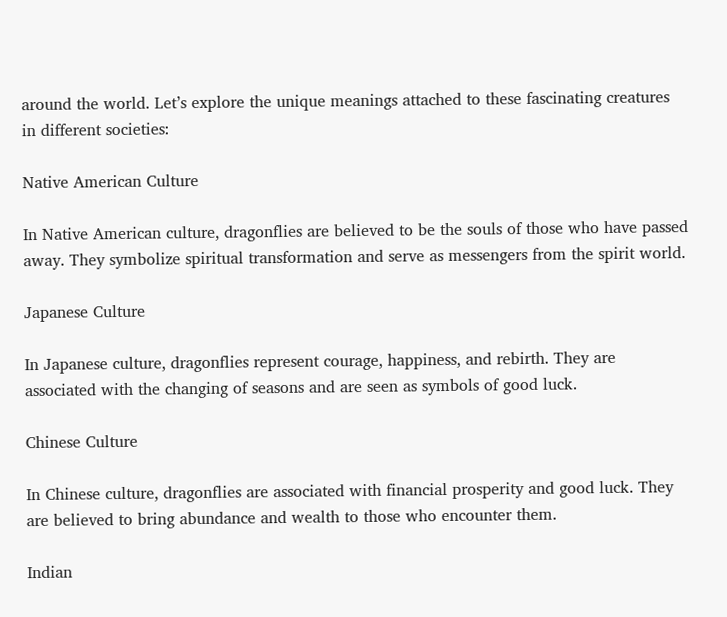around the world. Let’s explore the unique meanings attached to these fascinating creatures in different societies:

Native American Culture

In Native American culture, dragonflies are believed to be the souls of those who have passed away. They symbolize spiritual transformation and serve as messengers from the spirit world.

Japanese Culture

In Japanese culture, dragonflies represent courage, happiness, and rebirth. They are associated with the changing of seasons and are seen as symbols of good luck.

Chinese Culture

In Chinese culture, dragonflies are associated with financial prosperity and good luck. They are believed to bring abundance and wealth to those who encounter them.

Indian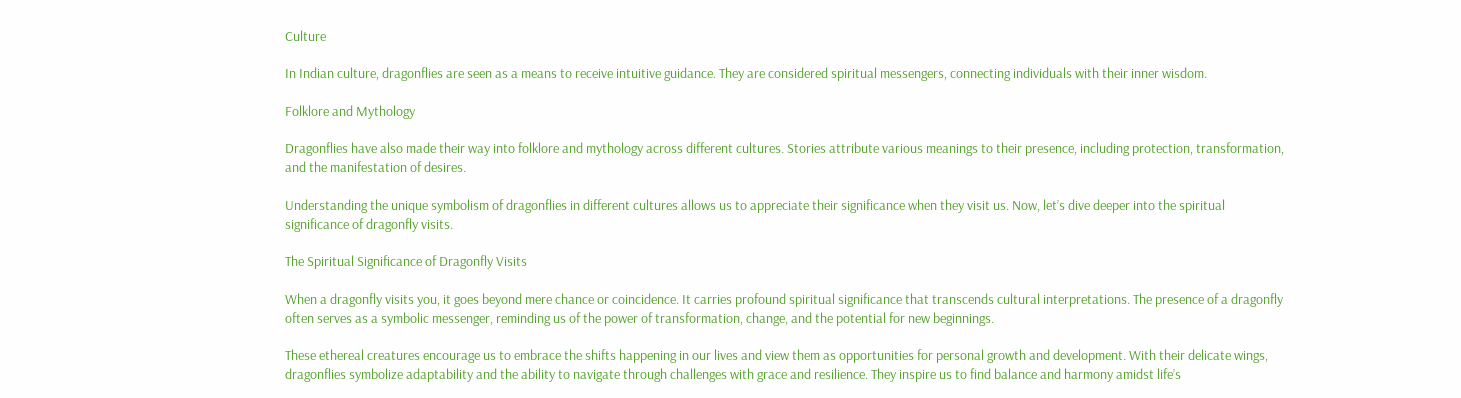Culture

In Indian culture, dragonflies are seen as a means to receive intuitive guidance. They are considered spiritual messengers, connecting individuals with their inner wisdom.

Folklore and Mythology

Dragonflies have also made their way into folklore and mythology across different cultures. Stories attribute various meanings to their presence, including protection, transformation, and the manifestation of desires.

Understanding the unique symbolism of dragonflies in different cultures allows us to appreciate their significance when they visit us. Now, let’s dive deeper into the spiritual significance of dragonfly visits.

The Spiritual Significance of Dragonfly Visits

When a dragonfly visits you, it goes beyond mere chance or coincidence. It carries profound spiritual significance that transcends cultural interpretations. The presence of a dragonfly often serves as a symbolic messenger, reminding us of the power of transformation, change, and the potential for new beginnings.

These ethereal creatures encourage us to embrace the shifts happening in our lives and view them as opportunities for personal growth and development. With their delicate wings, dragonflies symbolize adaptability and the ability to navigate through challenges with grace and resilience. They inspire us to find balance and harmony amidst life’s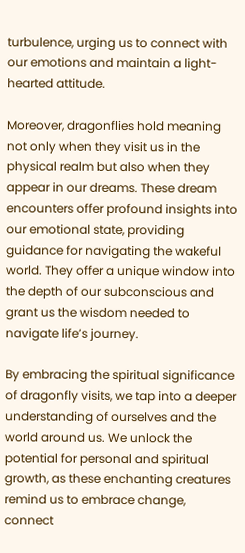turbulence, urging us to connect with our emotions and maintain a light-hearted attitude.

Moreover, dragonflies hold meaning not only when they visit us in the physical realm but also when they appear in our dreams. These dream encounters offer profound insights into our emotional state, providing guidance for navigating the wakeful world. They offer a unique window into the depth of our subconscious and grant us the wisdom needed to navigate life’s journey.

By embracing the spiritual significance of dragonfly visits, we tap into a deeper understanding of ourselves and the world around us. We unlock the potential for personal and spiritual growth, as these enchanting creatures remind us to embrace change, connect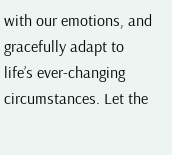with our emotions, and gracefully adapt to life’s ever-changing circumstances. Let the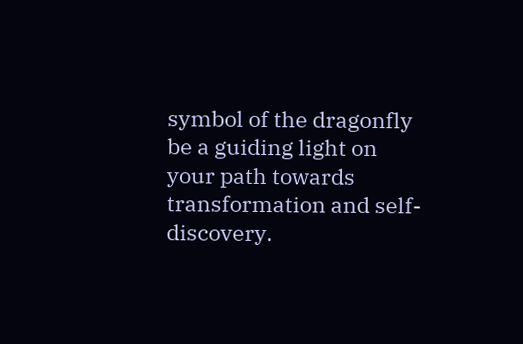symbol of the dragonfly be a guiding light on your path towards transformation and self-discovery.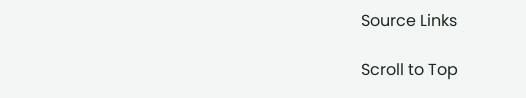Source Links

Scroll to Top